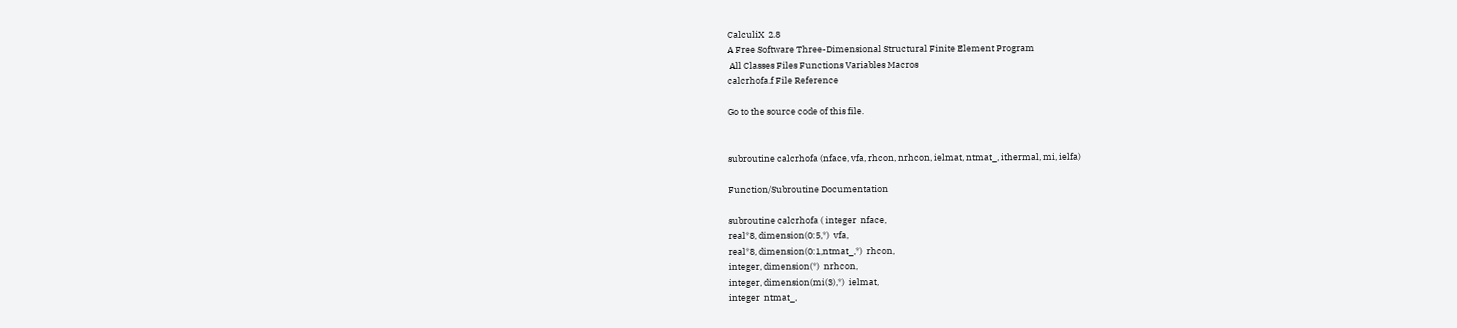CalculiX  2.8
A Free Software Three-Dimensional Structural Finite Element Program
 All Classes Files Functions Variables Macros
calcrhofa.f File Reference

Go to the source code of this file.


subroutine calcrhofa (nface, vfa, rhcon, nrhcon, ielmat, ntmat_, ithermal, mi, ielfa)

Function/Subroutine Documentation

subroutine calcrhofa ( integer  nface,
real*8, dimension(0:5,*)  vfa,
real*8, dimension(0:1,ntmat_,*)  rhcon,
integer, dimension(*)  nrhcon,
integer, dimension(mi(3),*)  ielmat,
integer  ntmat_,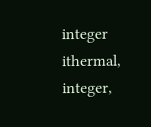integer  ithermal,
integer,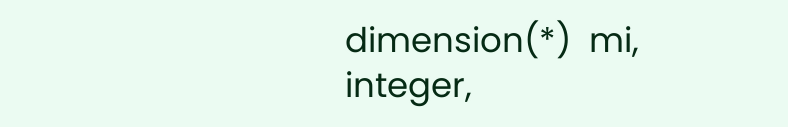dimension(*)  mi,
integer,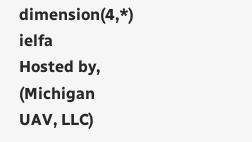dimension(4,*)  ielfa
Hosted by, (Michigan UAV, LLC)